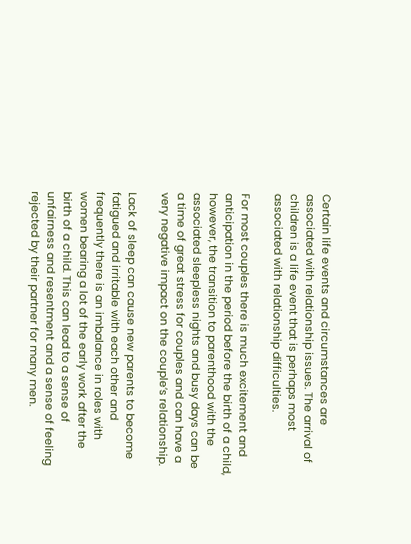Certain life events and circumstances are associated with relationship issues. The arrival of children is a life event that is perhaps most associated with relationship difficulties.

For most couples there is much excitement and anticipation in the period before the birth of a child, however, the transition to parenthood with the associated sleepless nights and busy days can be a time of great stress for couples and can have a very negative impact on the couple’s relationship.

Lack of sleep can cause new parents to become fatigued and irritable with each other and frequently there is an imbalance in roles with women bearing a lot of the early work after the birth of a child. This can lead to a sense of unfairness and resentment and a sense of feeling rejected by their partner for many men.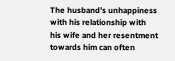The husband’s unhappiness with his relationship with his wife and her resentment towards him can often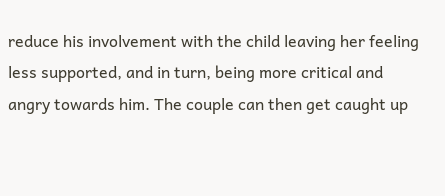reduce his involvement with the child leaving her feeling less supported, and in turn, being more critical and angry towards him. The couple can then get caught up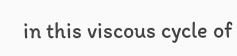in this viscous cycle of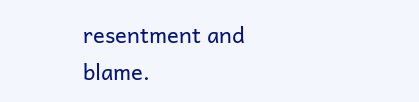resentment and blame.